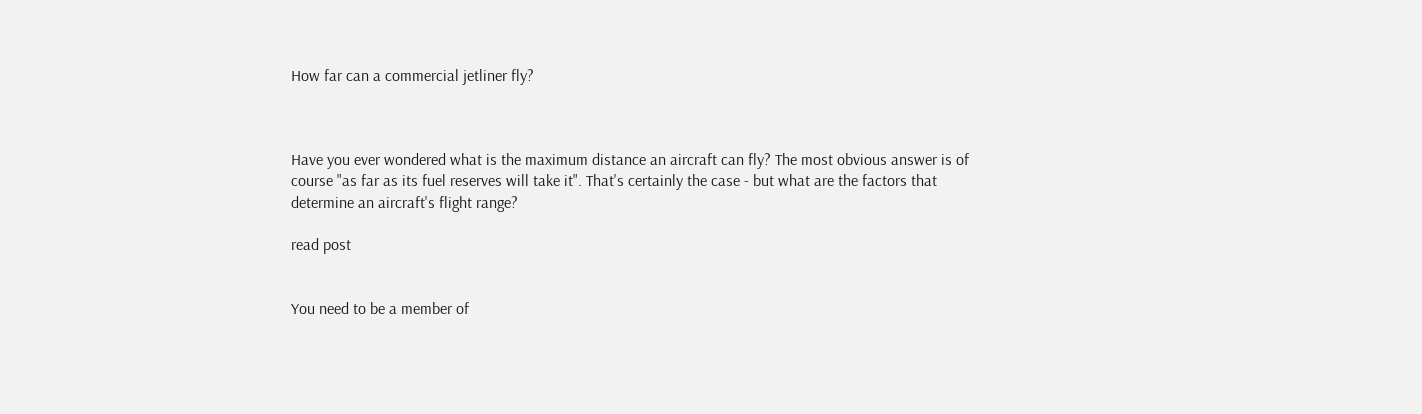How far can a commercial jetliner fly?



Have you ever wondered what is the maximum distance an aircraft can fly? The most obvious answer is of course "as far as its fuel reserves will take it". That's certainly the case - but what are the factors that determine an aircraft's flight range?

read post


You need to be a member of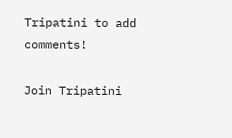Tripatini to add comments!

Join Tripatini